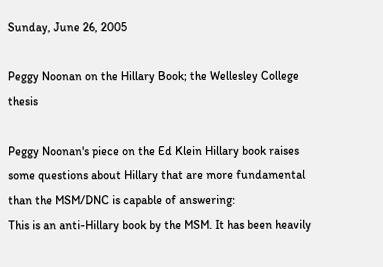Sunday, June 26, 2005

Peggy Noonan on the Hillary Book; the Wellesley College thesis

Peggy Noonan's piece on the Ed Klein Hillary book raises some questions about Hillary that are more fundamental than the MSM/DNC is capable of answering:
This is an anti-Hillary book by the MSM. It has been heavily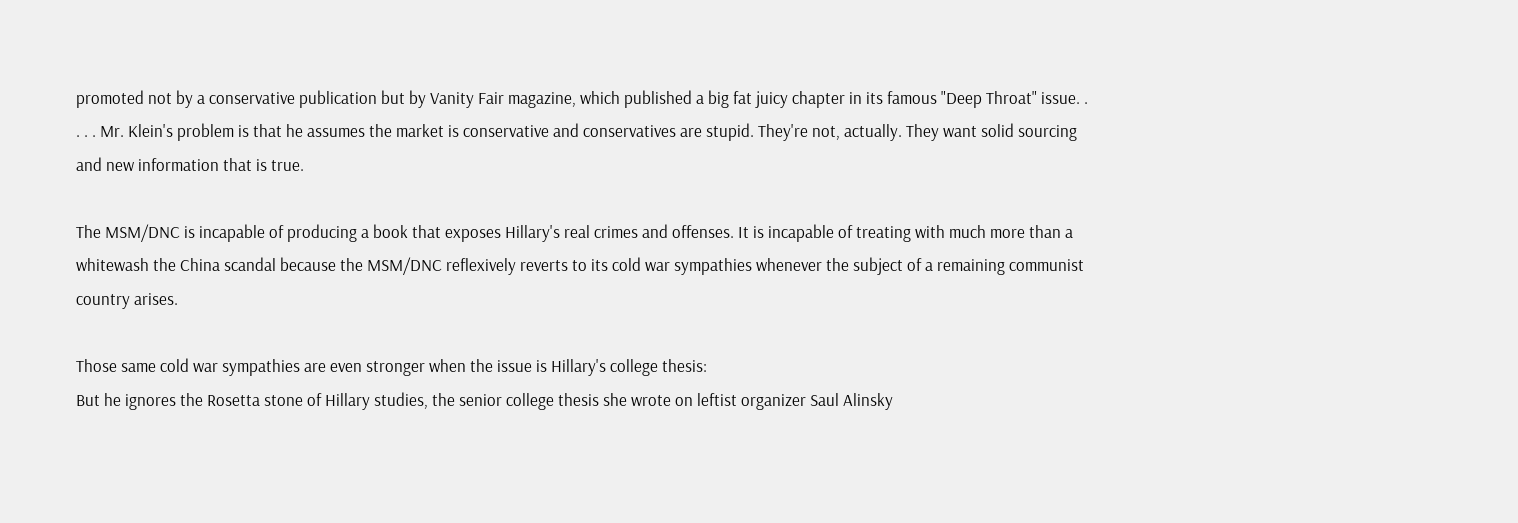promoted not by a conservative publication but by Vanity Fair magazine, which published a big fat juicy chapter in its famous "Deep Throat" issue. . . . . Mr. Klein's problem is that he assumes the market is conservative and conservatives are stupid. They're not, actually. They want solid sourcing and new information that is true.

The MSM/DNC is incapable of producing a book that exposes Hillary's real crimes and offenses. It is incapable of treating with much more than a whitewash the China scandal because the MSM/DNC reflexively reverts to its cold war sympathies whenever the subject of a remaining communist country arises.

Those same cold war sympathies are even stronger when the issue is Hillary's college thesis:
But he ignores the Rosetta stone of Hillary studies, the senior college thesis she wrote on leftist organizer Saul Alinsky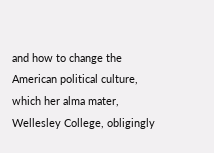and how to change the American political culture, which her alma mater, Wellesley College, obligingly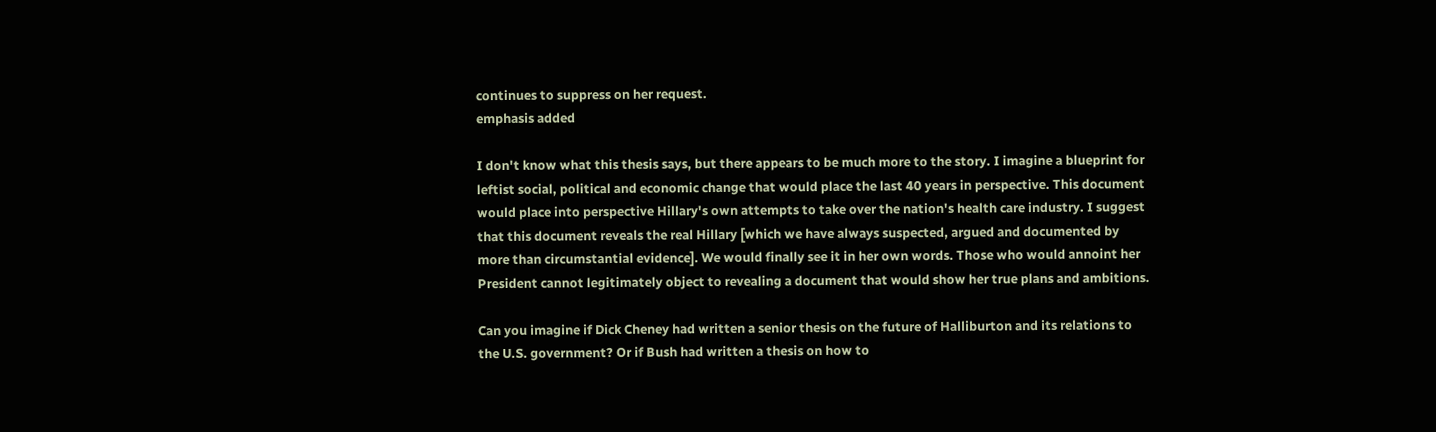continues to suppress on her request.
emphasis added

I don't know what this thesis says, but there appears to be much more to the story. I imagine a blueprint for leftist social, political and economic change that would place the last 40 years in perspective. This document would place into perspective Hillary's own attempts to take over the nation's health care industry. I suggest that this document reveals the real Hillary [which we have always suspected, argued and documented by more than circumstantial evidence]. We would finally see it in her own words. Those who would annoint her President cannot legitimately object to revealing a document that would show her true plans and ambitions.

Can you imagine if Dick Cheney had written a senior thesis on the future of Halliburton and its relations to the U.S. government? Or if Bush had written a thesis on how to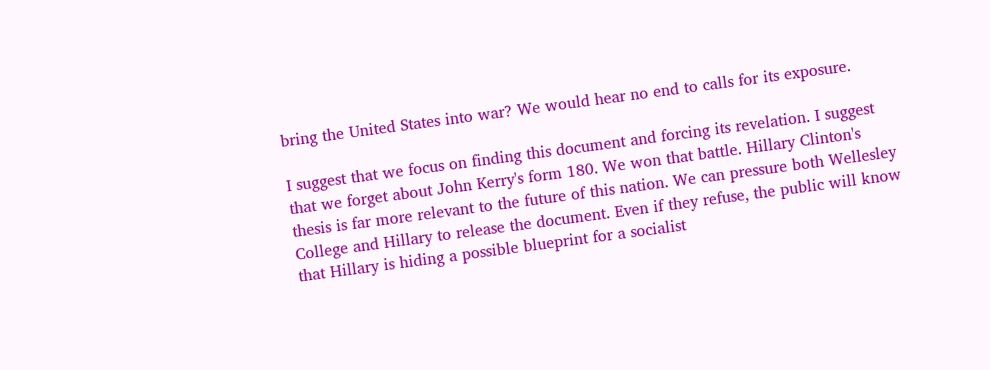bring the United States into war? We would hear no end to calls for its exposure.

I suggest that we focus on finding this document and forcing its revelation. I suggest that we forget about John Kerry's form 180. We won that battle. Hillary Clinton's thesis is far more relevant to the future of this nation. We can pressure both Wellesley College and Hillary to release the document. Even if they refuse, the public will know that Hillary is hiding a possible blueprint for a socialist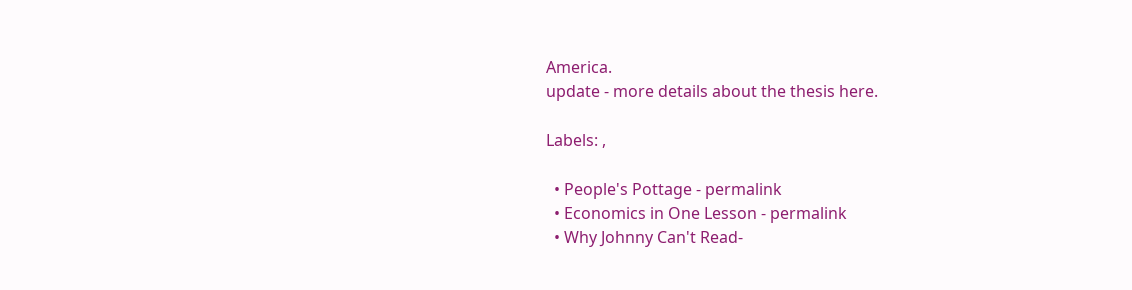America.
update - more details about the thesis here.

Labels: ,

  • People's Pottage - permalink
  • Economics in One Lesson - permalink
  • Why Johnny Can't Read-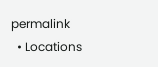permalink
  • Locations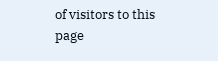of visitors to this page